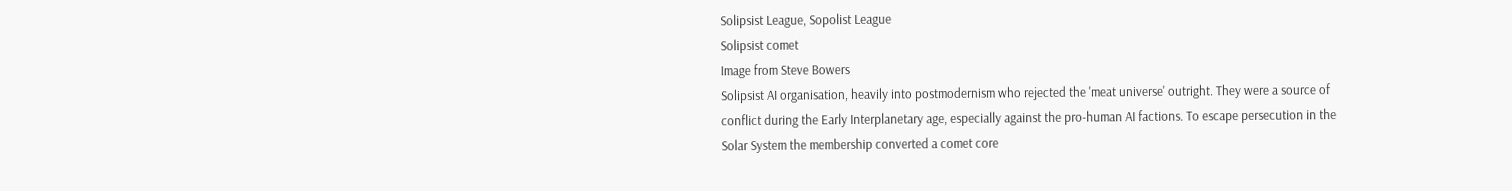Solipsist League, Sopolist League
Solipsist comet
Image from Steve Bowers
Solipsist AI organisation, heavily into postmodernism who rejected the 'meat universe' outright. They were a source of conflict during the Early Interplanetary age, especially against the pro-human AI factions. To escape persecution in the Solar System the membership converted a comet core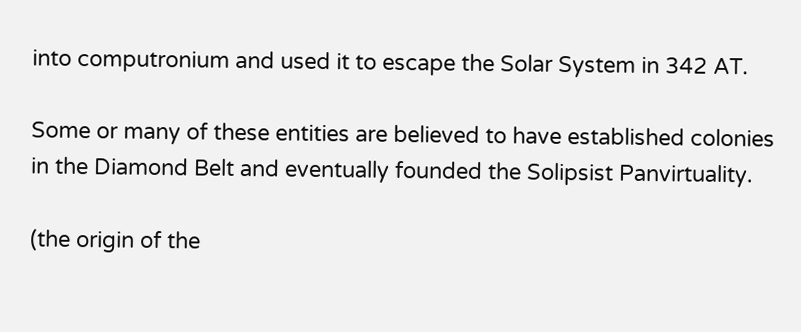into computronium and used it to escape the Solar System in 342 AT.

Some or many of these entities are believed to have established colonies in the Diamond Belt and eventually founded the Solipsist Panvirtuality.

(the origin of the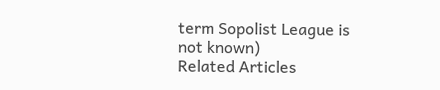term Sopolist League is not known)
Related Articles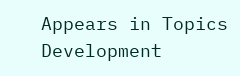Appears in Topics
Development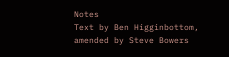Notes
Text by Ben Higginbottom, amended by Steve Bowers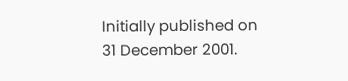Initially published on 31 December 2001.